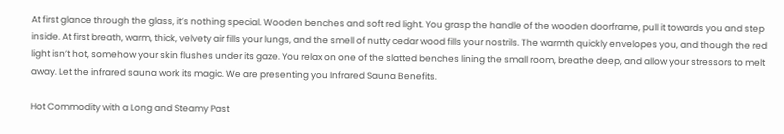At first glance through the glass, it’s nothing special. Wooden benches and soft red light. You grasp the handle of the wooden doorframe, pull it towards you and step inside. At first breath, warm, thick, velvety air fills your lungs, and the smell of nutty cedar wood fills your nostrils. The warmth quickly envelopes you, and though the red light isn’t hot, somehow your skin flushes under its gaze. You relax on one of the slatted benches lining the small room, breathe deep, and allow your stressors to melt away. Let the infrared sauna work its magic. We are presenting you Infrared Sauna Benefits.

Hot Commodity with a Long and Steamy Past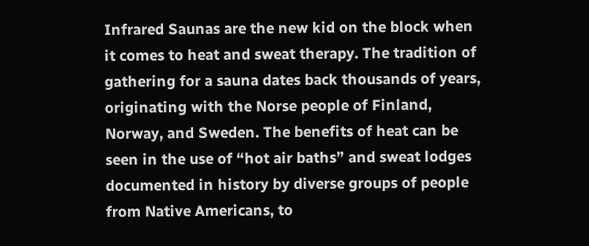Infrared Saunas are the new kid on the block when it comes to heat and sweat therapy. The tradition of gathering for a sauna dates back thousands of years, originating with the Norse people of Finland, Norway, and Sweden. The benefits of heat can be seen in the use of “hot air baths” and sweat lodges documented in history by diverse groups of people from Native Americans, to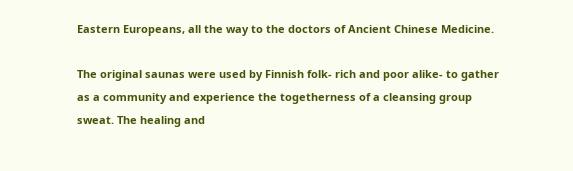Eastern Europeans, all the way to the doctors of Ancient Chinese Medicine.

The original saunas were used by Finnish folk- rich and poor alike- to gather as a community and experience the togetherness of a cleansing group sweat. The healing and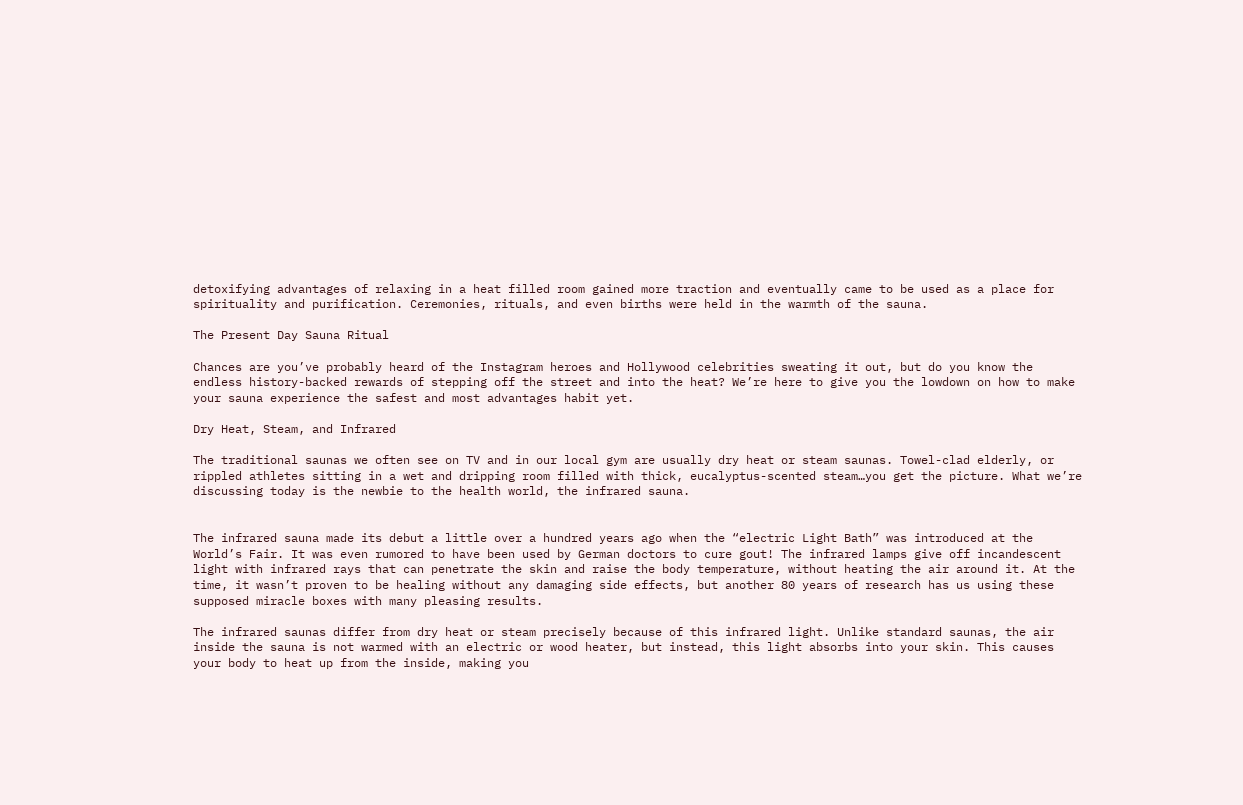detoxifying advantages of relaxing in a heat filled room gained more traction and eventually came to be used as a place for spirituality and purification. Ceremonies, rituals, and even births were held in the warmth of the sauna.

The Present Day Sauna Ritual

Chances are you’ve probably heard of the Instagram heroes and Hollywood celebrities sweating it out, but do you know the endless history-backed rewards of stepping off the street and into the heat? We’re here to give you the lowdown on how to make your sauna experience the safest and most advantages habit yet.

Dry Heat, Steam, and Infrared

The traditional saunas we often see on TV and in our local gym are usually dry heat or steam saunas. Towel-clad elderly, or rippled athletes sitting in a wet and dripping room filled with thick, eucalyptus-scented steam…you get the picture. What we’re discussing today is the newbie to the health world, the infrared sauna.


The infrared sauna made its debut a little over a hundred years ago when the “electric Light Bath” was introduced at the World’s Fair. It was even rumored to have been used by German doctors to cure gout! The infrared lamps give off incandescent light with infrared rays that can penetrate the skin and raise the body temperature, without heating the air around it. At the time, it wasn’t proven to be healing without any damaging side effects, but another 80 years of research has us using these supposed miracle boxes with many pleasing results.

The infrared saunas differ from dry heat or steam precisely because of this infrared light. Unlike standard saunas, the air inside the sauna is not warmed with an electric or wood heater, but instead, this light absorbs into your skin. This causes your body to heat up from the inside, making you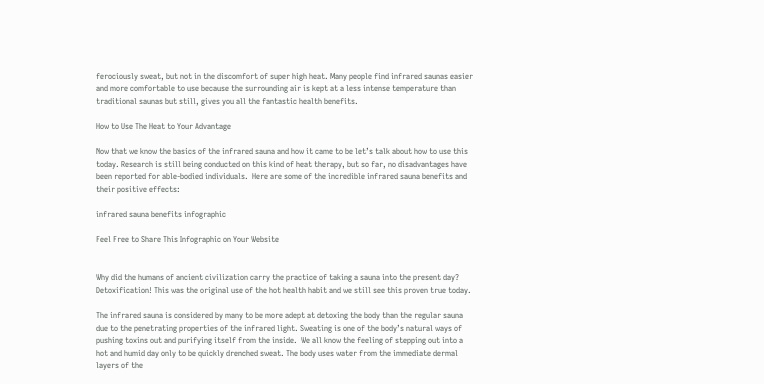ferociously sweat, but not in the discomfort of super high heat. Many people find infrared saunas easier and more comfortable to use because the surrounding air is kept at a less intense temperature than traditional saunas but still, gives you all the fantastic health benefits.

How to Use The Heat to Your Advantage

Now that we know the basics of the infrared sauna and how it came to be let’s talk about how to use this today. Research is still being conducted on this kind of heat therapy, but so far, no disadvantages have been reported for able-bodied individuals.  Here are some of the incredible infrared sauna benefits and their positive effects:

infrared sauna benefits infographic

Feel Free to Share This Infographic on Your Website


Why did the humans of ancient civilization carry the practice of taking a sauna into the present day? Detoxification! This was the original use of the hot health habit and we still see this proven true today.

The infrared sauna is considered by many to be more adept at detoxing the body than the regular sauna due to the penetrating properties of the infrared light. Sweating is one of the body’s natural ways of pushing toxins out and purifying itself from the inside.  We all know the feeling of stepping out into a hot and humid day only to be quickly drenched sweat. The body uses water from the immediate dermal layers of the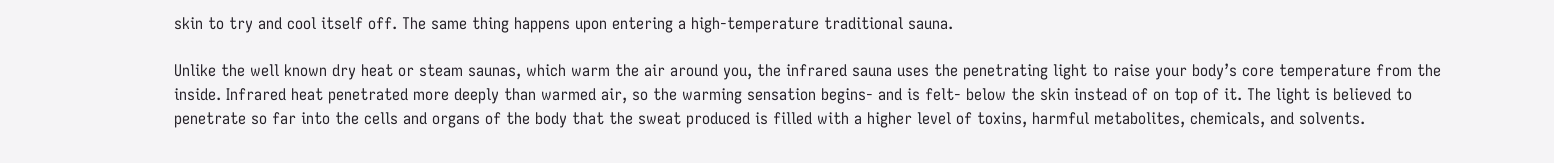skin to try and cool itself off. The same thing happens upon entering a high-temperature traditional sauna.

Unlike the well known dry heat or steam saunas, which warm the air around you, the infrared sauna uses the penetrating light to raise your body’s core temperature from the inside. Infrared heat penetrated more deeply than warmed air, so the warming sensation begins- and is felt- below the skin instead of on top of it. The light is believed to penetrate so far into the cells and organs of the body that the sweat produced is filled with a higher level of toxins, harmful metabolites, chemicals, and solvents.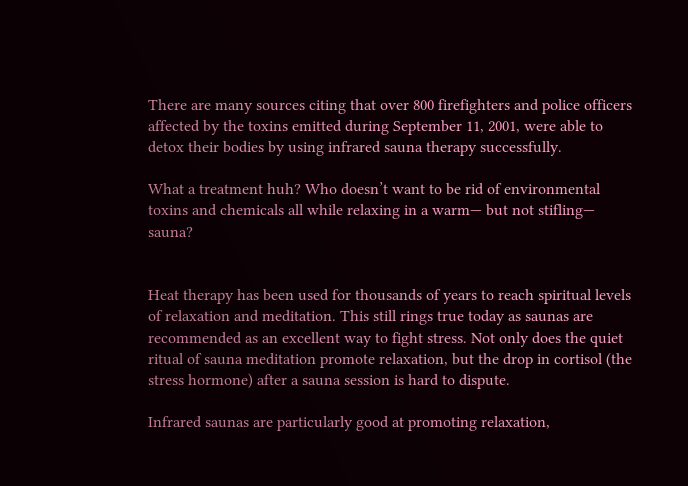There are many sources citing that over 800 firefighters and police officers affected by the toxins emitted during September 11, 2001, were able to detox their bodies by using infrared sauna therapy successfully.

What a treatment huh? Who doesn’t want to be rid of environmental toxins and chemicals all while relaxing in a warm— but not stifling— sauna?


Heat therapy has been used for thousands of years to reach spiritual levels of relaxation and meditation. This still rings true today as saunas are recommended as an excellent way to fight stress. Not only does the quiet ritual of sauna meditation promote relaxation, but the drop in cortisol (the stress hormone) after a sauna session is hard to dispute.

Infrared saunas are particularly good at promoting relaxation,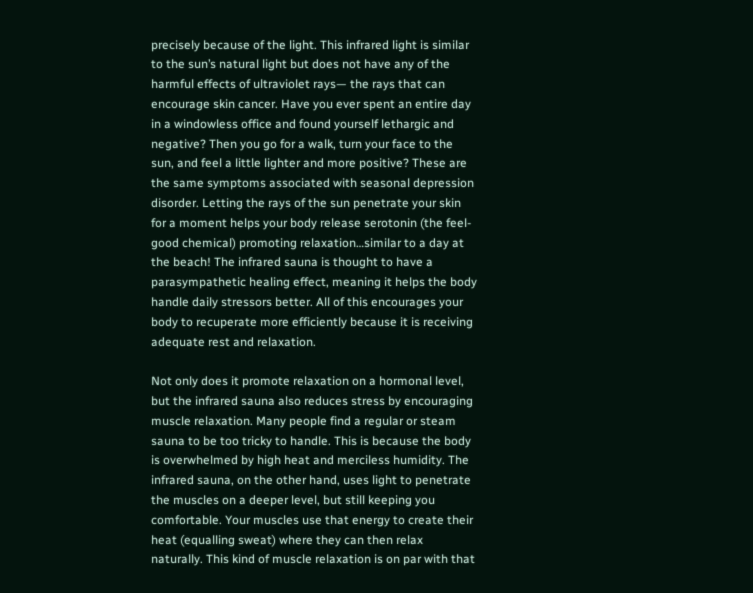precisely because of the light. This infrared light is similar to the sun’s natural light but does not have any of the harmful effects of ultraviolet rays— the rays that can encourage skin cancer. Have you ever spent an entire day in a windowless office and found yourself lethargic and negative? Then you go for a walk, turn your face to the sun, and feel a little lighter and more positive? These are the same symptoms associated with seasonal depression disorder. Letting the rays of the sun penetrate your skin for a moment helps your body release serotonin (the feel-good chemical) promoting relaxation…similar to a day at the beach! The infrared sauna is thought to have a parasympathetic healing effect, meaning it helps the body handle daily stressors better. All of this encourages your body to recuperate more efficiently because it is receiving adequate rest and relaxation.

Not only does it promote relaxation on a hormonal level, but the infrared sauna also reduces stress by encouraging muscle relaxation. Many people find a regular or steam sauna to be too tricky to handle. This is because the body is overwhelmed by high heat and merciless humidity. The infrared sauna, on the other hand, uses light to penetrate the muscles on a deeper level, but still keeping you comfortable. Your muscles use that energy to create their heat (equalling sweat) where they can then relax naturally. This kind of muscle relaxation is on par with that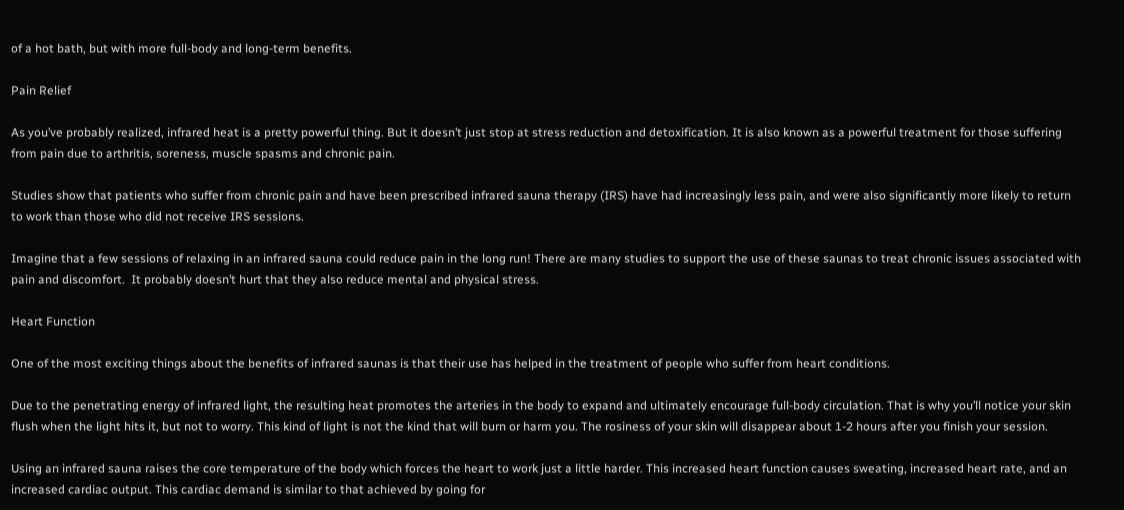of a hot bath, but with more full-body and long-term benefits.

Pain Relief

As you’ve probably realized, infrared heat is a pretty powerful thing. But it doesn’t just stop at stress reduction and detoxification. It is also known as a powerful treatment for those suffering from pain due to arthritis, soreness, muscle spasms and chronic pain.

Studies show that patients who suffer from chronic pain and have been prescribed infrared sauna therapy (IRS) have had increasingly less pain, and were also significantly more likely to return to work than those who did not receive IRS sessions.

Imagine that a few sessions of relaxing in an infrared sauna could reduce pain in the long run! There are many studies to support the use of these saunas to treat chronic issues associated with pain and discomfort.  It probably doesn’t hurt that they also reduce mental and physical stress.

Heart Function

One of the most exciting things about the benefits of infrared saunas is that their use has helped in the treatment of people who suffer from heart conditions.

Due to the penetrating energy of infrared light, the resulting heat promotes the arteries in the body to expand and ultimately encourage full-body circulation. That is why you’ll notice your skin flush when the light hits it, but not to worry. This kind of light is not the kind that will burn or harm you. The rosiness of your skin will disappear about 1-2 hours after you finish your session.

Using an infrared sauna raises the core temperature of the body which forces the heart to work just a little harder. This increased heart function causes sweating, increased heart rate, and an increased cardiac output. This cardiac demand is similar to that achieved by going for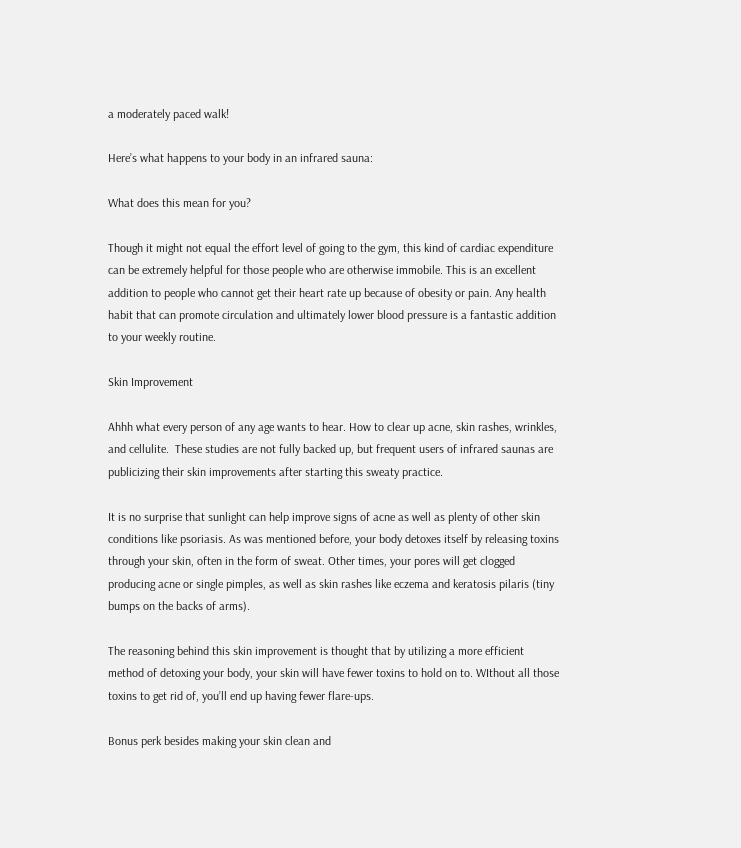a moderately paced walk!

Here’s what happens to your body in an infrared sauna:

What does this mean for you?

Though it might not equal the effort level of going to the gym, this kind of cardiac expenditure can be extremely helpful for those people who are otherwise immobile. This is an excellent addition to people who cannot get their heart rate up because of obesity or pain. Any health habit that can promote circulation and ultimately lower blood pressure is a fantastic addition to your weekly routine.

Skin Improvement

Ahhh what every person of any age wants to hear. How to clear up acne, skin rashes, wrinkles, and cellulite.  These studies are not fully backed up, but frequent users of infrared saunas are publicizing their skin improvements after starting this sweaty practice.

It is no surprise that sunlight can help improve signs of acne as well as plenty of other skin conditions like psoriasis. As was mentioned before, your body detoxes itself by releasing toxins through your skin, often in the form of sweat. Other times, your pores will get clogged producing acne or single pimples, as well as skin rashes like eczema and keratosis pilaris (tiny bumps on the backs of arms).

The reasoning behind this skin improvement is thought that by utilizing a more efficient method of detoxing your body, your skin will have fewer toxins to hold on to. WIthout all those toxins to get rid of, you’ll end up having fewer flare-ups.

Bonus perk besides making your skin clean and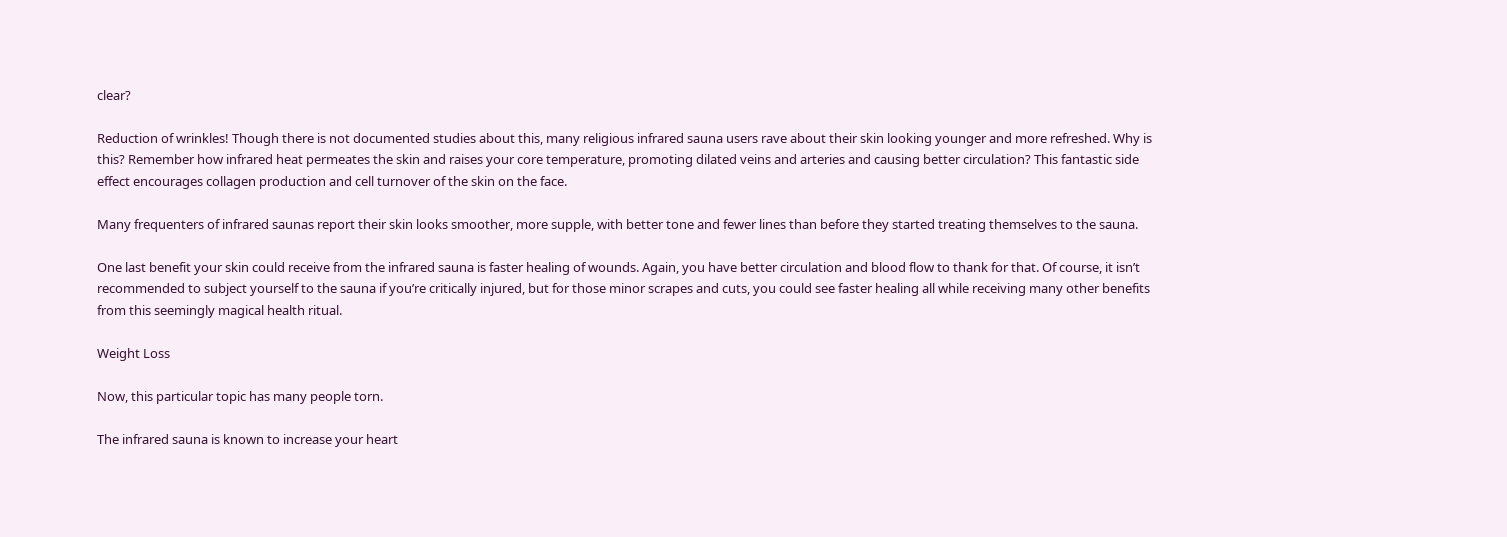clear?

Reduction of wrinkles! Though there is not documented studies about this, many religious infrared sauna users rave about their skin looking younger and more refreshed. Why is this? Remember how infrared heat permeates the skin and raises your core temperature, promoting dilated veins and arteries and causing better circulation? This fantastic side effect encourages collagen production and cell turnover of the skin on the face.

Many frequenters of infrared saunas report their skin looks smoother, more supple, with better tone and fewer lines than before they started treating themselves to the sauna.

One last benefit your skin could receive from the infrared sauna is faster healing of wounds. Again, you have better circulation and blood flow to thank for that. Of course, it isn’t recommended to subject yourself to the sauna if you’re critically injured, but for those minor scrapes and cuts, you could see faster healing all while receiving many other benefits from this seemingly magical health ritual.

Weight Loss

Now, this particular topic has many people torn.

The infrared sauna is known to increase your heart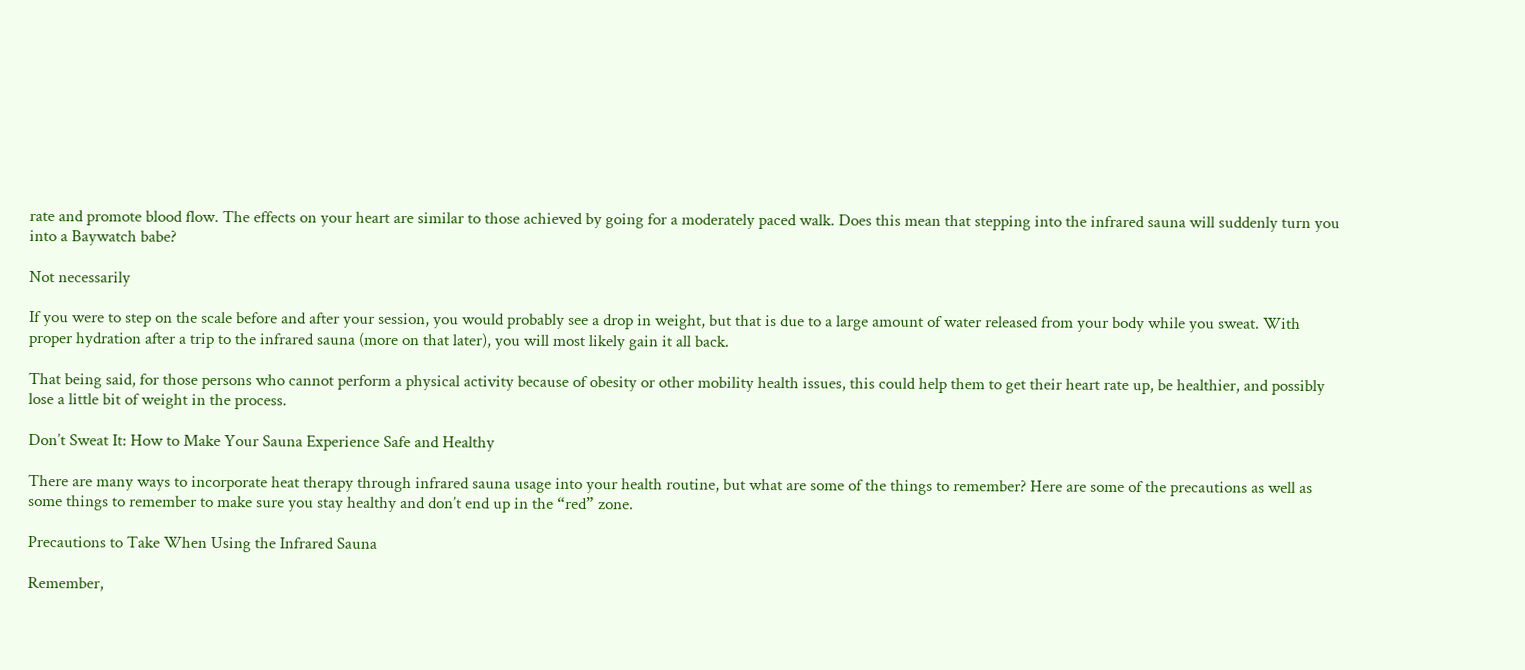rate and promote blood flow. The effects on your heart are similar to those achieved by going for a moderately paced walk. Does this mean that stepping into the infrared sauna will suddenly turn you into a Baywatch babe?

Not necessarily

If you were to step on the scale before and after your session, you would probably see a drop in weight, but that is due to a large amount of water released from your body while you sweat. With proper hydration after a trip to the infrared sauna (more on that later), you will most likely gain it all back.

That being said, for those persons who cannot perform a physical activity because of obesity or other mobility health issues, this could help them to get their heart rate up, be healthier, and possibly lose a little bit of weight in the process.

Don’t Sweat It: How to Make Your Sauna Experience Safe and Healthy

There are many ways to incorporate heat therapy through infrared sauna usage into your health routine, but what are some of the things to remember? Here are some of the precautions as well as some things to remember to make sure you stay healthy and don’t end up in the “red” zone.

Precautions to Take When Using the Infrared Sauna

Remember,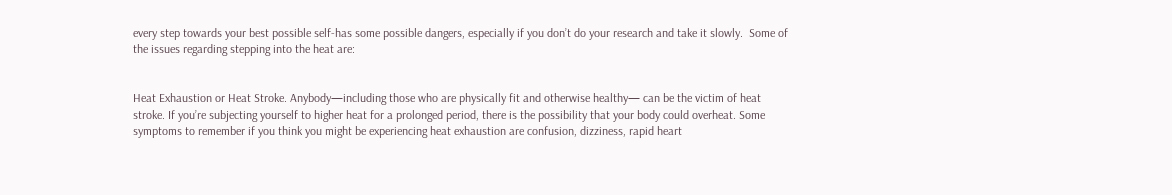every step towards your best possible self-has some possible dangers, especially if you don’t do your research and take it slowly.  Some of the issues regarding stepping into the heat are:


Heat Exhaustion or Heat Stroke. Anybody—including those who are physically fit and otherwise healthy— can be the victim of heat stroke. If you’re subjecting yourself to higher heat for a prolonged period, there is the possibility that your body could overheat. Some symptoms to remember if you think you might be experiencing heat exhaustion are confusion, dizziness, rapid heart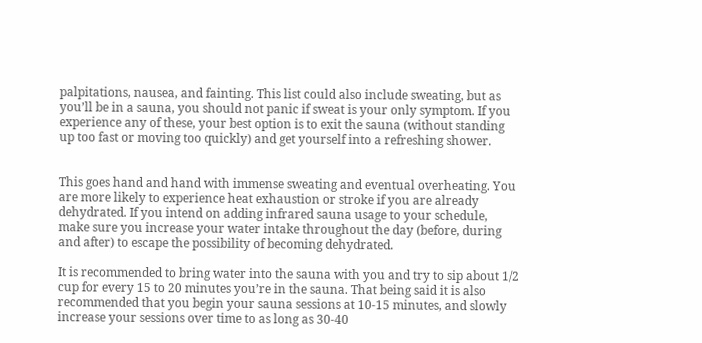palpitations, nausea, and fainting. This list could also include sweating, but as you’ll be in a sauna, you should not panic if sweat is your only symptom. If you experience any of these, your best option is to exit the sauna (without standing up too fast or moving too quickly) and get yourself into a refreshing shower.


This goes hand and hand with immense sweating and eventual overheating. You are more likely to experience heat exhaustion or stroke if you are already dehydrated. If you intend on adding infrared sauna usage to your schedule, make sure you increase your water intake throughout the day (before, during and after) to escape the possibility of becoming dehydrated.

It is recommended to bring water into the sauna with you and try to sip about 1/2 cup for every 15 to 20 minutes you’re in the sauna. That being said it is also recommended that you begin your sauna sessions at 10-15 minutes, and slowly increase your sessions over time to as long as 30-40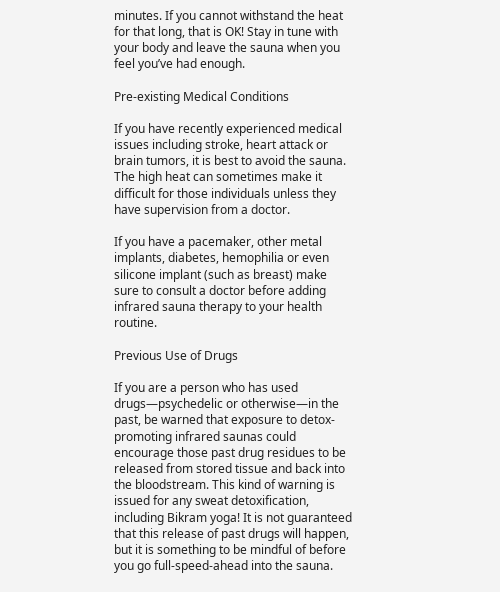minutes. If you cannot withstand the heat for that long, that is OK! Stay in tune with your body and leave the sauna when you feel you’ve had enough.

Pre-existing Medical Conditions

If you have recently experienced medical issues including stroke, heart attack or brain tumors, it is best to avoid the sauna. The high heat can sometimes make it difficult for those individuals unless they have supervision from a doctor.

If you have a pacemaker, other metal implants, diabetes, hemophilia or even silicone implant (such as breast) make sure to consult a doctor before adding infrared sauna therapy to your health routine.

Previous Use of Drugs

If you are a person who has used drugs—psychedelic or otherwise—in the past, be warned that exposure to detox-promoting infrared saunas could encourage those past drug residues to be released from stored tissue and back into the bloodstream. This kind of warning is issued for any sweat detoxification, including Bikram yoga! It is not guaranteed that this release of past drugs will happen, but it is something to be mindful of before you go full-speed-ahead into the sauna.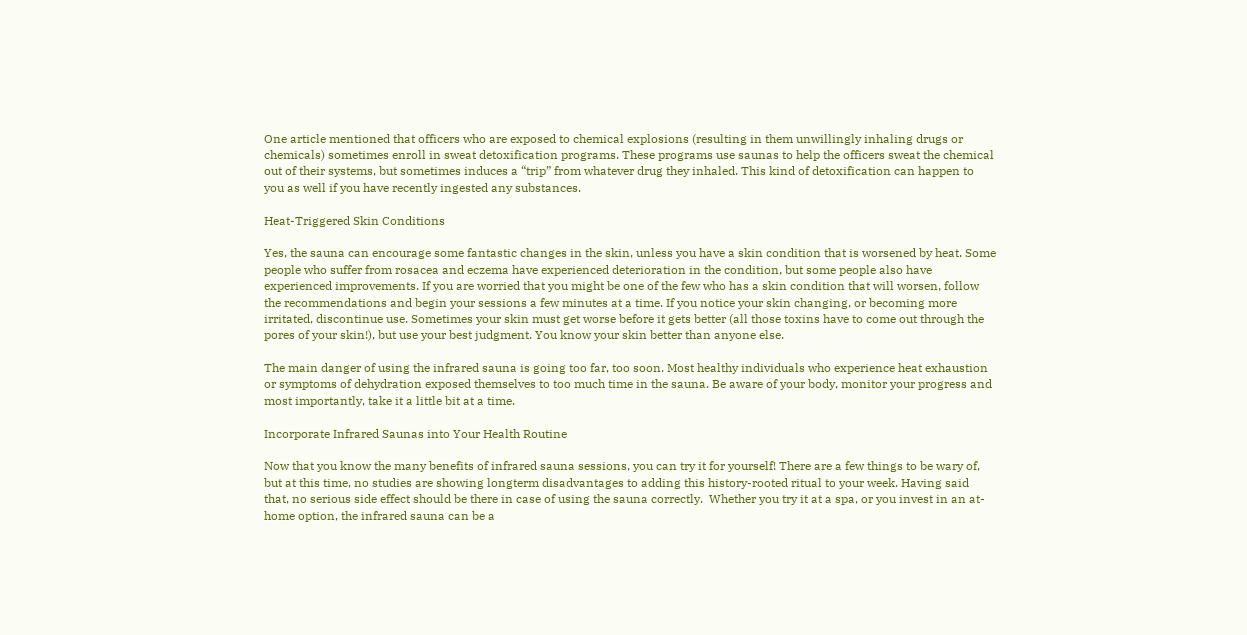One article mentioned that officers who are exposed to chemical explosions (resulting in them unwillingly inhaling drugs or chemicals) sometimes enroll in sweat detoxification programs. These programs use saunas to help the officers sweat the chemical out of their systems, but sometimes induces a “trip” from whatever drug they inhaled. This kind of detoxification can happen to you as well if you have recently ingested any substances.

Heat-Triggered Skin Conditions

Yes, the sauna can encourage some fantastic changes in the skin, unless you have a skin condition that is worsened by heat. Some people who suffer from rosacea and eczema have experienced deterioration in the condition, but some people also have experienced improvements. If you are worried that you might be one of the few who has a skin condition that will worsen, follow the recommendations and begin your sessions a few minutes at a time. If you notice your skin changing, or becoming more irritated, discontinue use. Sometimes your skin must get worse before it gets better (all those toxins have to come out through the pores of your skin!), but use your best judgment. You know your skin better than anyone else.

The main danger of using the infrared sauna is going too far, too soon. Most healthy individuals who experience heat exhaustion or symptoms of dehydration exposed themselves to too much time in the sauna. Be aware of your body, monitor your progress and most importantly, take it a little bit at a time.

Incorporate Infrared Saunas into Your Health Routine

Now that you know the many benefits of infrared sauna sessions, you can try it for yourself! There are a few things to be wary of, but at this time, no studies are showing longterm disadvantages to adding this history-rooted ritual to your week. Having said that, no serious side effect should be there in case of using the sauna correctly.  Whether you try it at a spa, or you invest in an at-home option, the infrared sauna can be a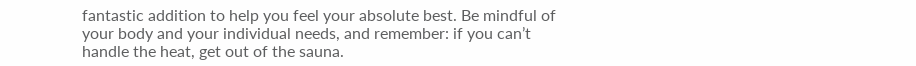fantastic addition to help you feel your absolute best. Be mindful of your body and your individual needs, and remember: if you can’t handle the heat, get out of the sauna.